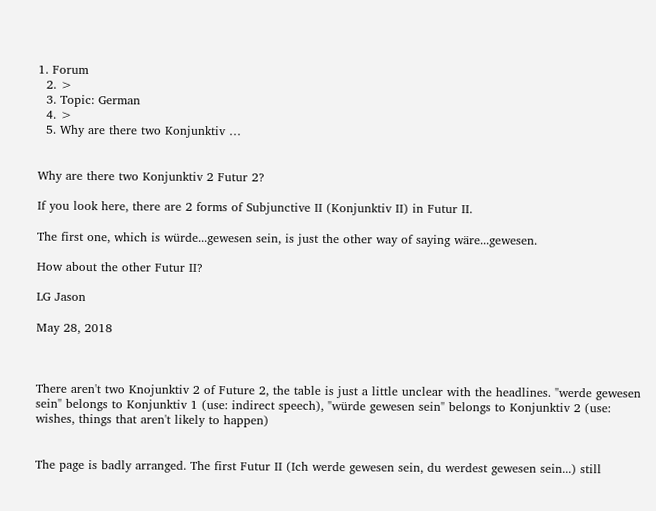1. Forum
  2. >
  3. Topic: German
  4. >
  5. Why are there two Konjunktiv …


Why are there two Konjunktiv 2 Futur 2?

If you look here, there are 2 forms of Subjunctive II (Konjunktiv II) in Futur II.

The first one, which is würde...gewesen sein, is just the other way of saying wäre...gewesen.

How about the other Futur II?

LG Jason

May 28, 2018



There aren't two Knojunktiv 2 of Future 2, the table is just a little unclear with the headlines. "werde gewesen sein" belongs to Konjunktiv 1 (use: indirect speech), "würde gewesen sein" belongs to Konjunktiv 2 (use: wishes, things that aren't likely to happen)


The page is badly arranged. The first Futur II (Ich werde gewesen sein, du werdest gewesen sein...) still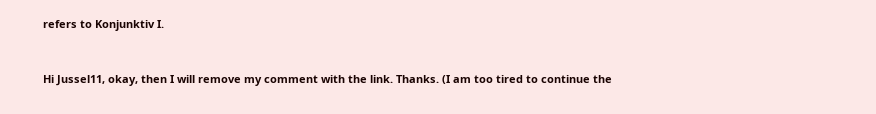refers to Konjunktiv I.


Hi Jussel11, okay, then I will remove my comment with the link. Thanks. (I am too tired to continue the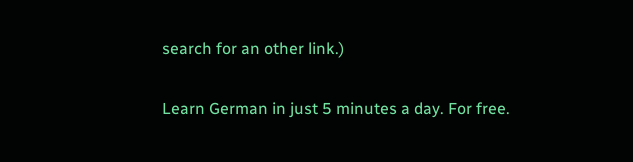search for an other link.)

Learn German in just 5 minutes a day. For free.